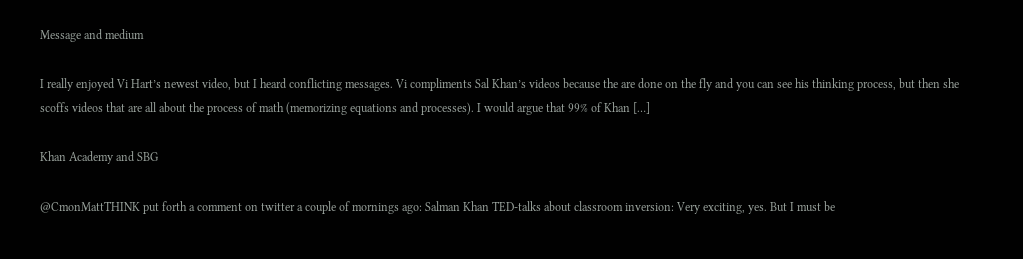Message and medium

I really enjoyed Vi Hart’s newest video, but I heard conflicting messages. Vi compliments Sal Khan’s videos because the are done on the fly and you can see his thinking process, but then she scoffs videos that are all about the process of math (memorizing equations and processes). I would argue that 99% of Khan […]

Khan Academy and SBG

@CmonMattTHINK put forth a comment on twitter a couple of mornings ago: Salman Khan TED-talks about classroom inversion: Very exciting, yes. But I must be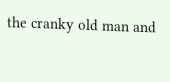the cranky old man and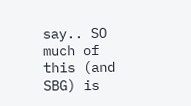say.. SO much of this (and SBG) is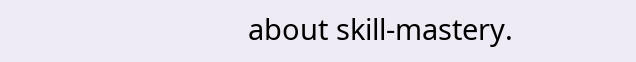about skill-mastery.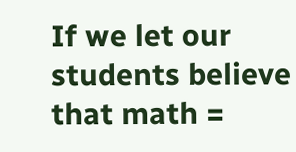If we let our students believe that math =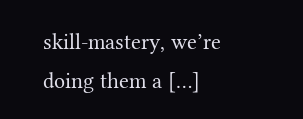skill-mastery, we’re doing them a […]